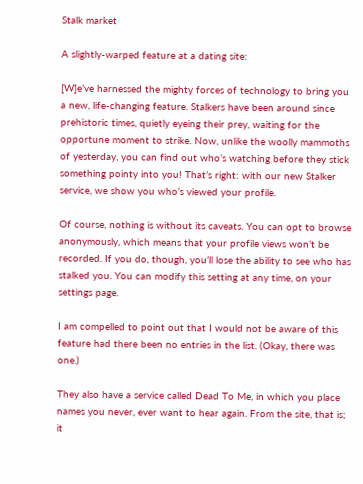Stalk market

A slightly-warped feature at a dating site:

[W]e’ve harnessed the mighty forces of technology to bring you a new, life-changing feature. Stalkers have been around since prehistoric times, quietly eyeing their prey, waiting for the opportune moment to strike. Now, unlike the woolly mammoths of yesterday, you can find out who’s watching before they stick something pointy into you! That’s right: with our new Stalker service, we show you who’s viewed your profile.

Of course, nothing is without its caveats. You can opt to browse anonymously, which means that your profile views won’t be recorded. If you do, though, you’ll lose the ability to see who has stalked you. You can modify this setting at any time, on your settings page.

I am compelled to point out that I would not be aware of this feature had there been no entries in the list. (Okay, there was one.)

They also have a service called Dead To Me, in which you place names you never, ever want to hear again. From the site, that is; it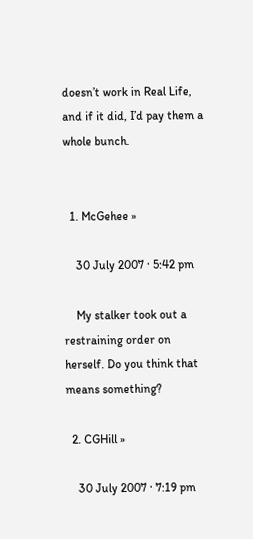doesn’t work in Real Life, and if it did, I’d pay them a whole bunch.


  1. McGehee »

    30 July 2007 · 5:42 pm

    My stalker took out a restraining order on herself. Do you think that means something?

  2. CGHill »

    30 July 2007 · 7:19 pm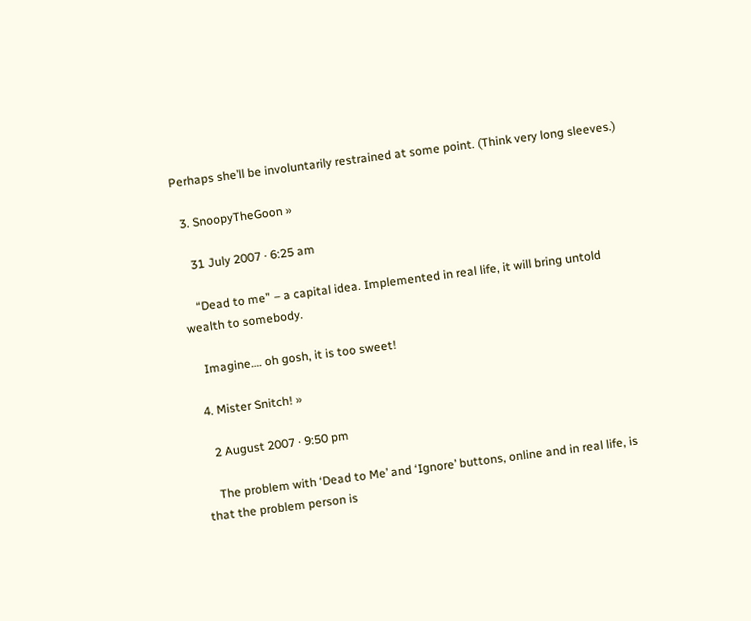Perhaps she’ll be involuntarily restrained at some point. (Think very long sleeves.)

  3. SnoopyTheGoon »

    31 July 2007 · 6:25 am

    “Dead to me” – a capital idea. Implemented in real life, it will bring untold wealth to somebody.

    Imagine…. oh gosh, it is too sweet!

  4. Mister Snitch! »

    2 August 2007 · 9:50 pm

    The problem with ‘Dead to Me’ and ‘Ignore’ buttons, online and in real life, is that the problem person is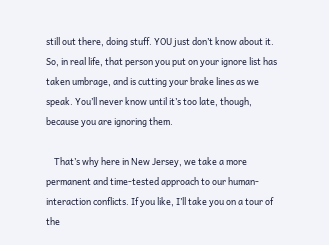still out there, doing stuff. YOU just don’t know about it. So, in real life, that person you put on your ignore list has taken umbrage, and is cutting your brake lines as we speak. You’ll never know until it’s too late, though, because you are ignoring them.

    That’s why here in New Jersey, we take a more permanent and time-tested approach to our human-interaction conflicts. If you like, I’ll take you on a tour of the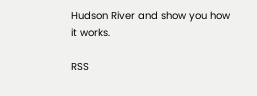Hudson River and show you how it works.

RSS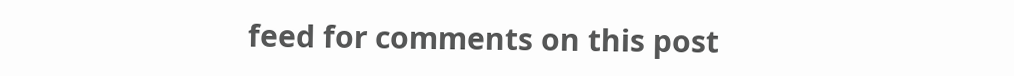feed for comments on this post